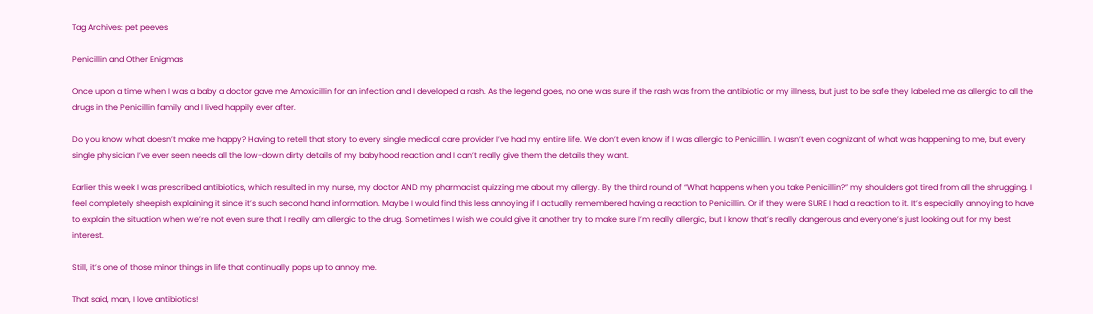Tag Archives: pet peeves

Penicillin and Other Enigmas

Once upon a time when I was a baby a doctor gave me Amoxicillin for an infection and I developed a rash. As the legend goes, no one was sure if the rash was from the antibiotic or my illness, but just to be safe they labeled me as allergic to all the drugs in the Penicillin family and I lived happily ever after.

Do you know what doesn’t make me happy? Having to retell that story to every single medical care provider I’ve had my entire life. We don’t even know if I was allergic to Penicillin. I wasn’t even cognizant of what was happening to me, but every single physician I’ve ever seen needs all the low-down dirty details of my babyhood reaction and I can’t really give them the details they want.

Earlier this week I was prescribed antibiotics, which resulted in my nurse, my doctor AND my pharmacist quizzing me about my allergy. By the third round of “What happens when you take Penicillin?” my shoulders got tired from all the shrugging. I feel completely sheepish explaining it since it’s such second hand information. Maybe I would find this less annoying if I actually remembered having a reaction to Penicillin. Or if they were SURE I had a reaction to it. It’s especially annoying to have to explain the situation when we’re not even sure that I really am allergic to the drug. Sometimes I wish we could give it another try to make sure I’m really allergic, but I know that’s really dangerous and everyone’s just looking out for my best interest.

Still, it’s one of those minor things in life that continually pops up to annoy me.

That said, man, I love antibiotics!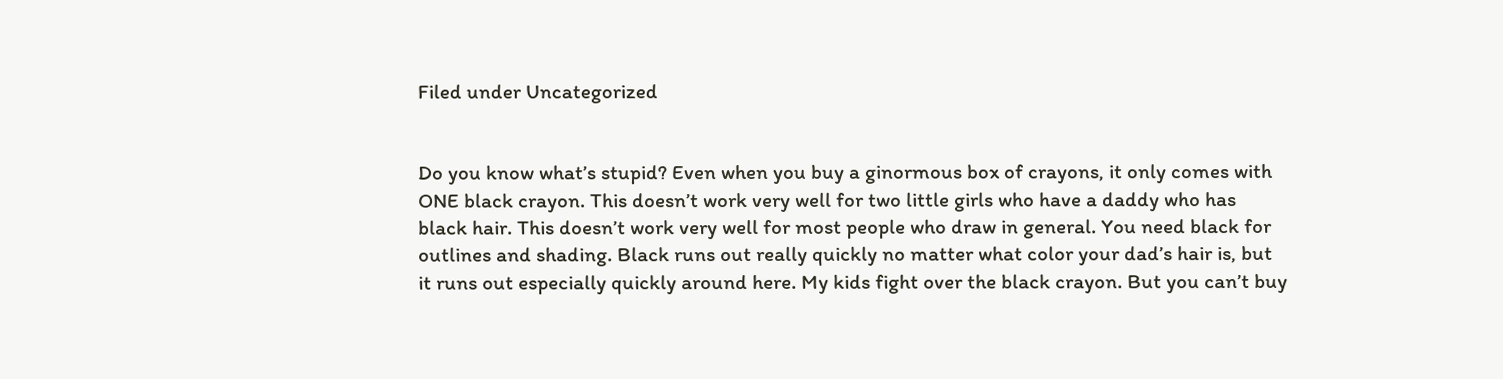Filed under Uncategorized


Do you know what’s stupid? Even when you buy a ginormous box of crayons, it only comes with ONE black crayon. This doesn’t work very well for two little girls who have a daddy who has black hair. This doesn’t work very well for most people who draw in general. You need black for outlines and shading. Black runs out really quickly no matter what color your dad’s hair is, but it runs out especially quickly around here. My kids fight over the black crayon. But you can’t buy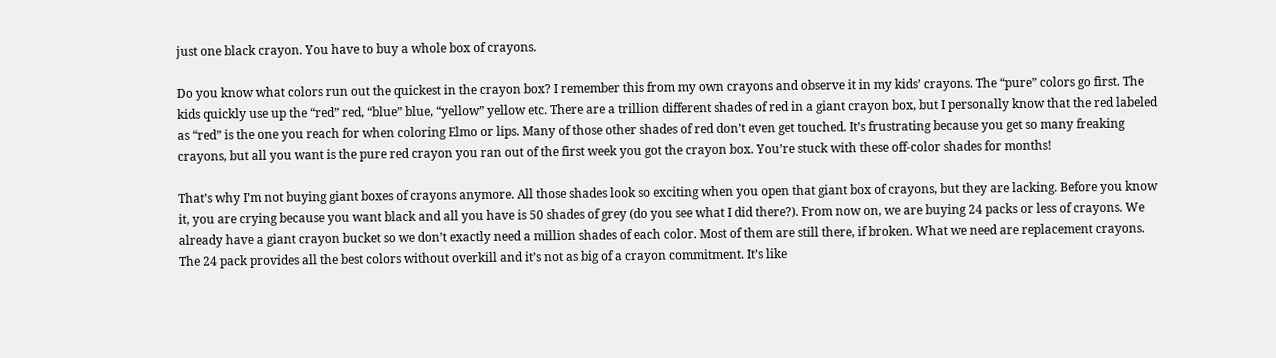just one black crayon. You have to buy a whole box of crayons.

Do you know what colors run out the quickest in the crayon box? I remember this from my own crayons and observe it in my kids’ crayons. The “pure” colors go first. The kids quickly use up the “red” red, “blue” blue, “yellow” yellow etc. There are a trillion different shades of red in a giant crayon box, but I personally know that the red labeled as “red” is the one you reach for when coloring Elmo or lips. Many of those other shades of red don’t even get touched. It’s frustrating because you get so many freaking crayons, but all you want is the pure red crayon you ran out of the first week you got the crayon box. You’re stuck with these off-color shades for months!

That’s why I’m not buying giant boxes of crayons anymore. All those shades look so exciting when you open that giant box of crayons, but they are lacking. Before you know it, you are crying because you want black and all you have is 50 shades of grey (do you see what I did there?). From now on, we are buying 24 packs or less of crayons. We already have a giant crayon bucket so we don’t exactly need a million shades of each color. Most of them are still there, if broken. What we need are replacement crayons. The 24 pack provides all the best colors without overkill and it’s not as big of a crayon commitment. It’s like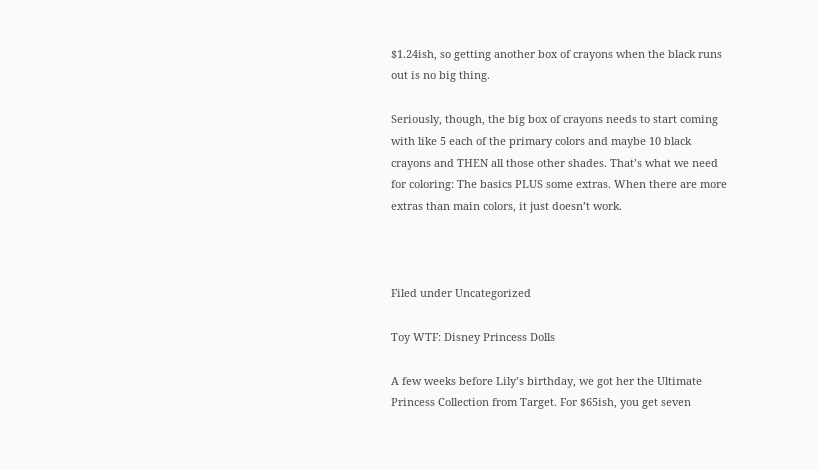$1.24ish, so getting another box of crayons when the black runs out is no big thing.

Seriously, though, the big box of crayons needs to start coming with like 5 each of the primary colors and maybe 10 black crayons and THEN all those other shades. That’s what we need for coloring: The basics PLUS some extras. When there are more extras than main colors, it just doesn’t work.



Filed under Uncategorized

Toy WTF: Disney Princess Dolls

A few weeks before Lily’s birthday, we got her the Ultimate Princess Collection from Target. For $65ish, you get seven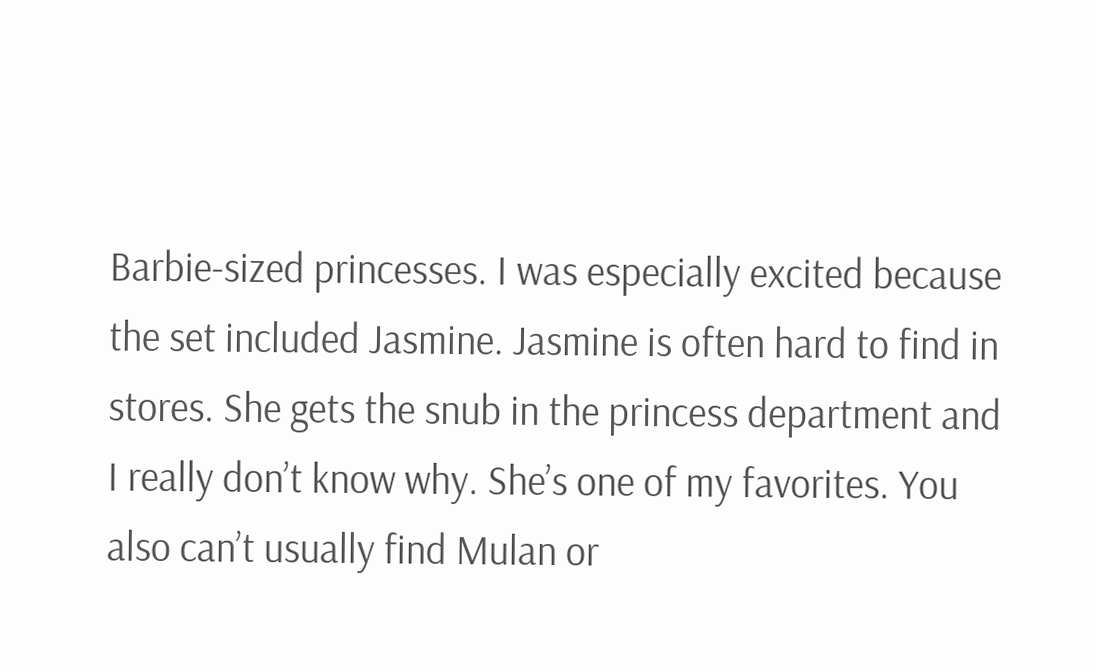Barbie-sized princesses. I was especially excited because the set included Jasmine. Jasmine is often hard to find in stores. She gets the snub in the princess department and I really don’t know why. She’s one of my favorites. You also can’t usually find Mulan or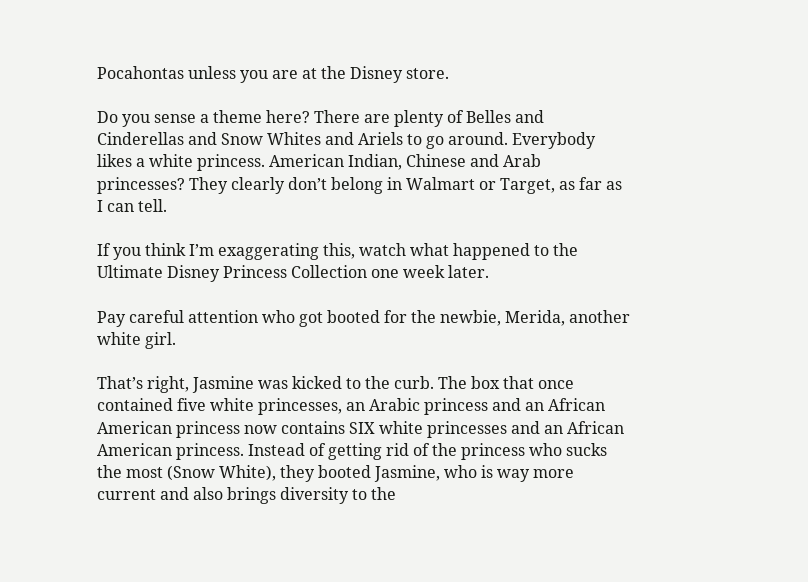Pocahontas unless you are at the Disney store.

Do you sense a theme here? There are plenty of Belles and Cinderellas and Snow Whites and Ariels to go around. Everybody likes a white princess. American Indian, Chinese and Arab princesses? They clearly don’t belong in Walmart or Target, as far as I can tell.

If you think I’m exaggerating this, watch what happened to the Ultimate Disney Princess Collection one week later.

Pay careful attention who got booted for the newbie, Merida, another white girl.

That’s right, Jasmine was kicked to the curb. The box that once contained five white princesses, an Arabic princess and an African American princess now contains SIX white princesses and an African American princess. Instead of getting rid of the princess who sucks the most (Snow White), they booted Jasmine, who is way more current and also brings diversity to the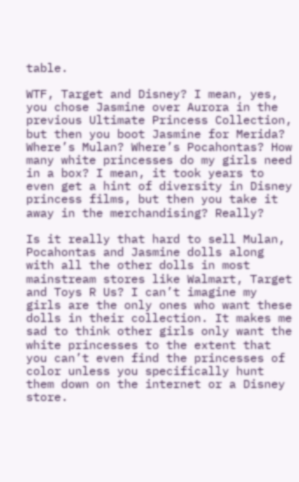table.

WTF, Target and Disney? I mean, yes, you chose Jasmine over Aurora in the previous Ultimate Princess Collection, but then you boot Jasmine for Merida? Where’s Mulan? Where’s Pocahontas? How many white princesses do my girls need in a box? I mean, it took years to even get a hint of diversity in Disney princess films, but then you take it away in the merchandising? Really?

Is it really that hard to sell Mulan, Pocahontas and Jasmine dolls along with all the other dolls in most mainstream stores like Walmart, Target and Toys R Us? I can’t imagine my girls are the only ones who want these dolls in their collection. It makes me sad to think other girls only want the white princesses to the extent that you can’t even find the princesses of color unless you specifically hunt them down on the internet or a Disney store.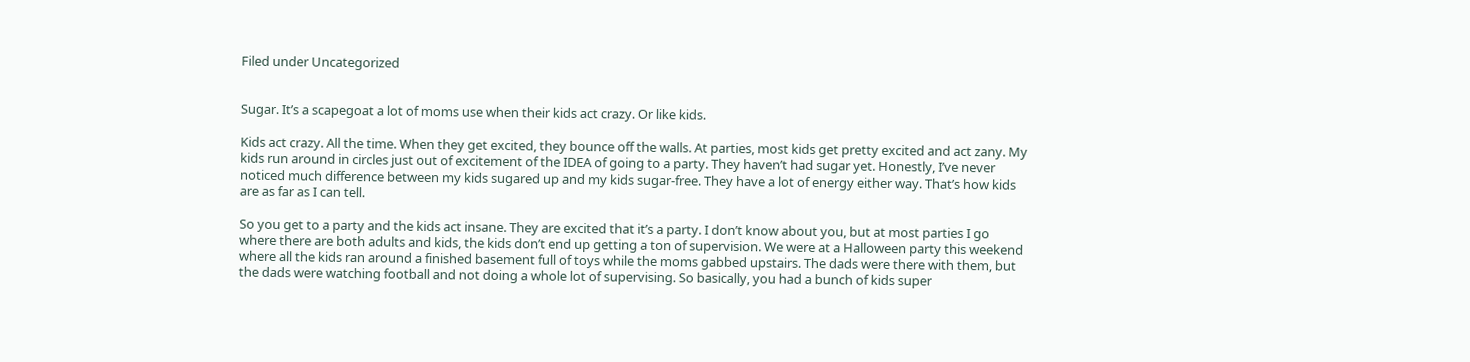Filed under Uncategorized


Sugar. It’s a scapegoat a lot of moms use when their kids act crazy. Or like kids.

Kids act crazy. All the time. When they get excited, they bounce off the walls. At parties, most kids get pretty excited and act zany. My kids run around in circles just out of excitement of the IDEA of going to a party. They haven’t had sugar yet. Honestly, I’ve never noticed much difference between my kids sugared up and my kids sugar-free. They have a lot of energy either way. That’s how kids are as far as I can tell.

So you get to a party and the kids act insane. They are excited that it’s a party. I don’t know about you, but at most parties I go where there are both adults and kids, the kids don’t end up getting a ton of supervision. We were at a Halloween party this weekend where all the kids ran around a finished basement full of toys while the moms gabbed upstairs. The dads were there with them, but the dads were watching football and not doing a whole lot of supervising. So basically, you had a bunch of kids super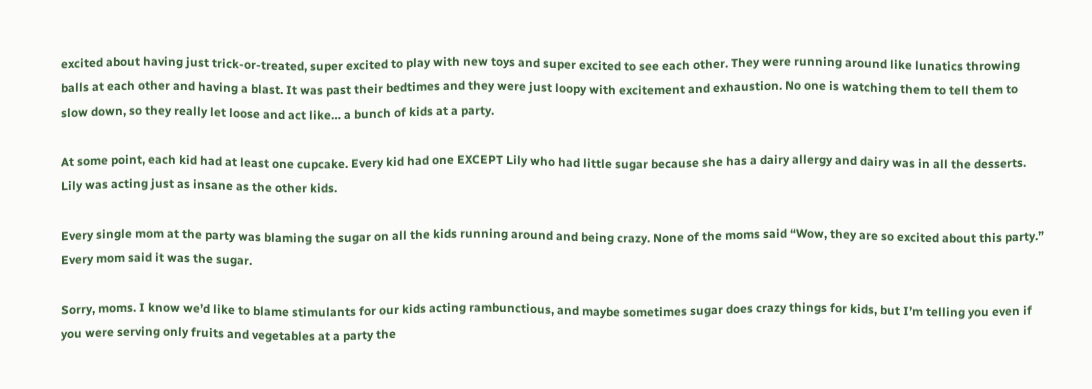excited about having just trick-or-treated, super excited to play with new toys and super excited to see each other. They were running around like lunatics throwing balls at each other and having a blast. It was past their bedtimes and they were just loopy with excitement and exhaustion. No one is watching them to tell them to slow down, so they really let loose and act like… a bunch of kids at a party.

At some point, each kid had at least one cupcake. Every kid had one EXCEPT Lily who had little sugar because she has a dairy allergy and dairy was in all the desserts. Lily was acting just as insane as the other kids.

Every single mom at the party was blaming the sugar on all the kids running around and being crazy. None of the moms said “Wow, they are so excited about this party.” Every mom said it was the sugar.

Sorry, moms. I know we’d like to blame stimulants for our kids acting rambunctious, and maybe sometimes sugar does crazy things for kids, but I’m telling you even if you were serving only fruits and vegetables at a party the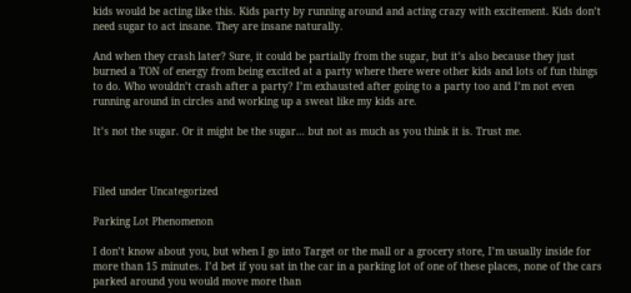kids would be acting like this. Kids party by running around and acting crazy with excitement. Kids don’t need sugar to act insane. They are insane naturally.

And when they crash later? Sure, it could be partially from the sugar, but it’s also because they just burned a TON of energy from being excited at a party where there were other kids and lots of fun things to do. Who wouldn’t crash after a party? I’m exhausted after going to a party too and I’m not even running around in circles and working up a sweat like my kids are.

It’s not the sugar. Or it might be the sugar… but not as much as you think it is. Trust me.



Filed under Uncategorized

Parking Lot Phenomenon

I don’t know about you, but when I go into Target or the mall or a grocery store, I’m usually inside for more than 15 minutes. I’d bet if you sat in the car in a parking lot of one of these places, none of the cars parked around you would move more than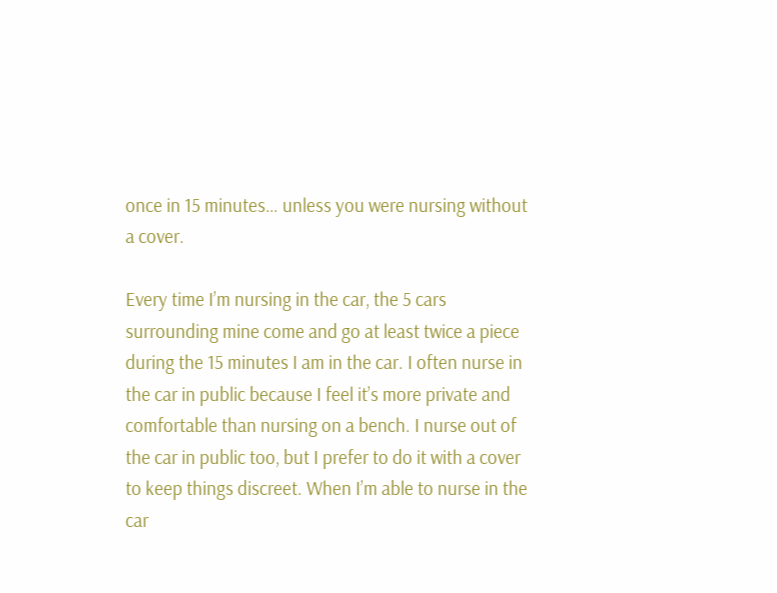once in 15 minutes… unless you were nursing without a cover.

Every time I’m nursing in the car, the 5 cars surrounding mine come and go at least twice a piece during the 15 minutes I am in the car. I often nurse in the car in public because I feel it’s more private and comfortable than nursing on a bench. I nurse out of the car in public too, but I prefer to do it with a cover to keep things discreet. When I’m able to nurse in the car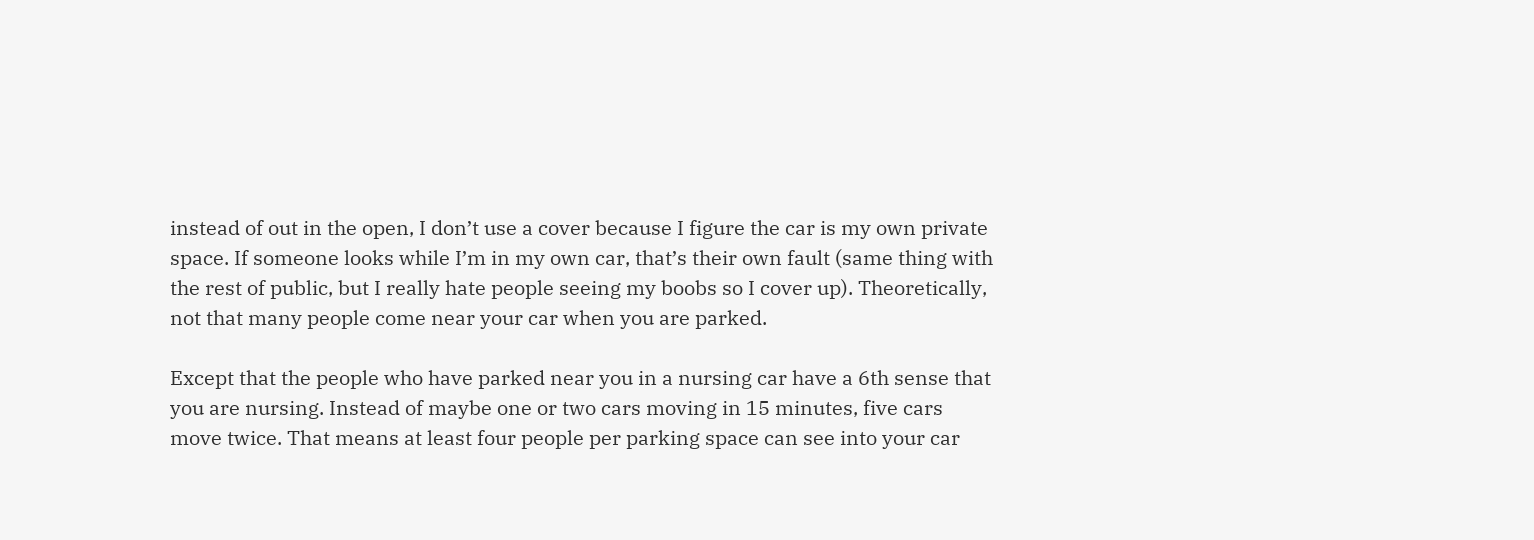instead of out in the open, I don’t use a cover because I figure the car is my own private space. If someone looks while I’m in my own car, that’s their own fault (same thing with the rest of public, but I really hate people seeing my boobs so I cover up). Theoretically, not that many people come near your car when you are parked.

Except that the people who have parked near you in a nursing car have a 6th sense that you are nursing. Instead of maybe one or two cars moving in 15 minutes, five cars move twice. That means at least four people per parking space can see into your car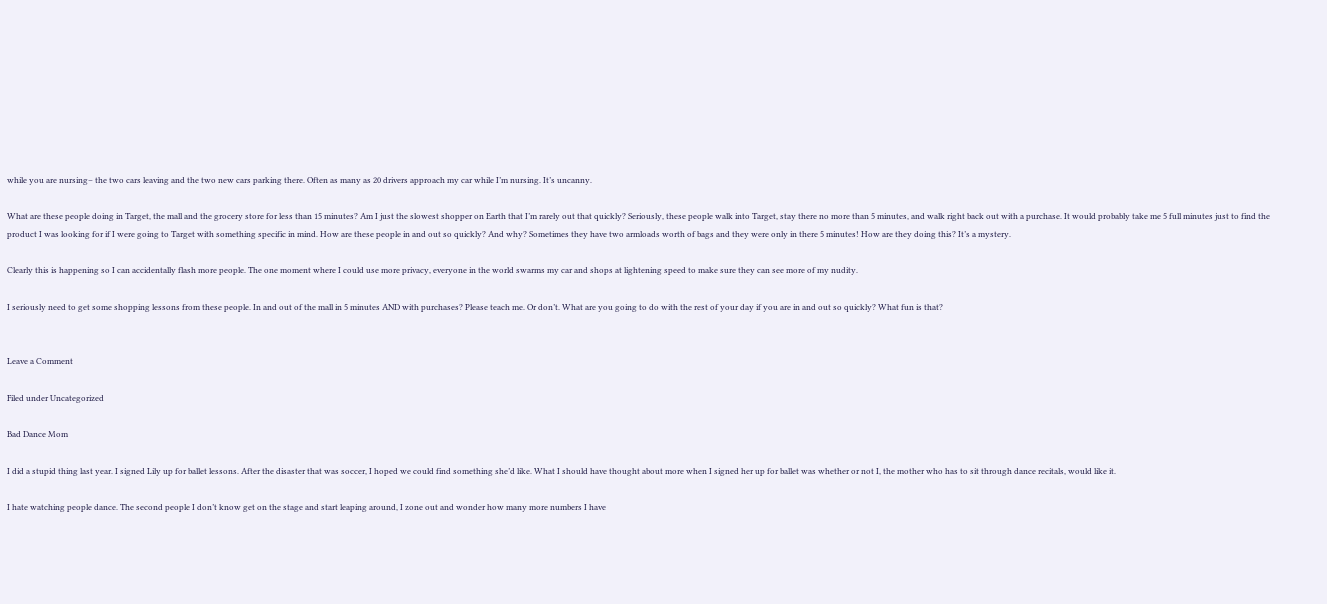while you are nursing– the two cars leaving and the two new cars parking there. Often as many as 20 drivers approach my car while I’m nursing. It’s uncanny.

What are these people doing in Target, the mall and the grocery store for less than 15 minutes? Am I just the slowest shopper on Earth that I’m rarely out that quickly? Seriously, these people walk into Target, stay there no more than 5 minutes, and walk right back out with a purchase. It would probably take me 5 full minutes just to find the product I was looking for if I were going to Target with something specific in mind. How are these people in and out so quickly? And why? Sometimes they have two armloads worth of bags and they were only in there 5 minutes! How are they doing this? It’s a mystery.

Clearly this is happening so I can accidentally flash more people. The one moment where I could use more privacy, everyone in the world swarms my car and shops at lightening speed to make sure they can see more of my nudity.

I seriously need to get some shopping lessons from these people. In and out of the mall in 5 minutes AND with purchases? Please teach me. Or don’t. What are you going to do with the rest of your day if you are in and out so quickly? What fun is that?


Leave a Comment

Filed under Uncategorized

Bad Dance Mom

I did a stupid thing last year. I signed Lily up for ballet lessons. After the disaster that was soccer, I hoped we could find something she’d like. What I should have thought about more when I signed her up for ballet was whether or not I, the mother who has to sit through dance recitals, would like it.

I hate watching people dance. The second people I don’t know get on the stage and start leaping around, I zone out and wonder how many more numbers I have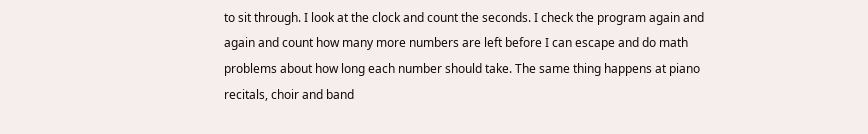to sit through. I look at the clock and count the seconds. I check the program again and again and count how many more numbers are left before I can escape and do math problems about how long each number should take. The same thing happens at piano recitals, choir and band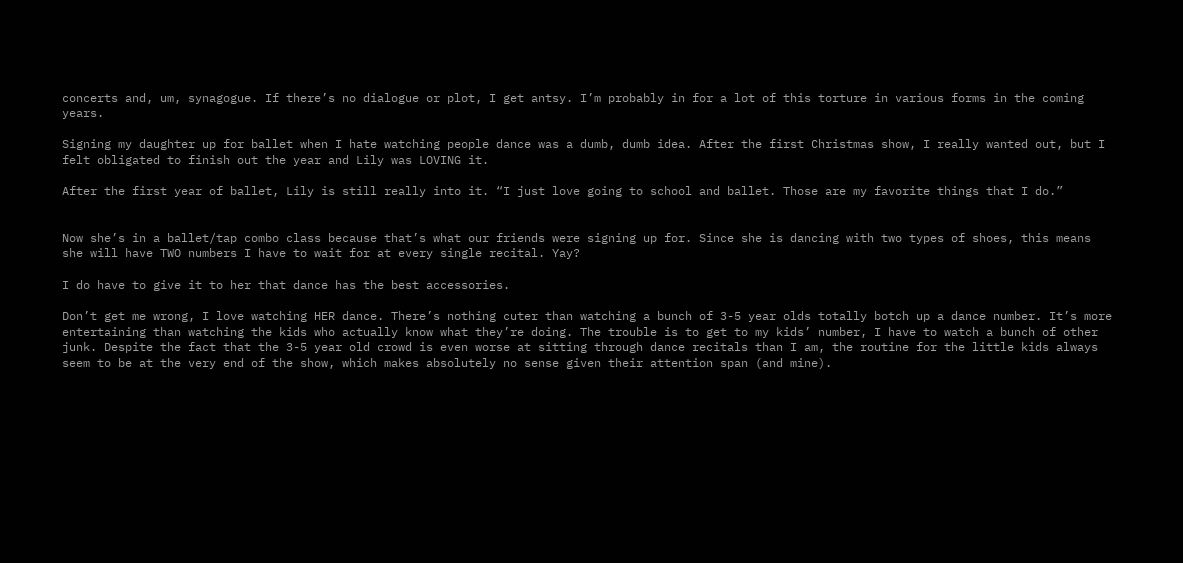concerts and, um, synagogue. If there’s no dialogue or plot, I get antsy. I’m probably in for a lot of this torture in various forms in the coming years.

Signing my daughter up for ballet when I hate watching people dance was a dumb, dumb idea. After the first Christmas show, I really wanted out, but I felt obligated to finish out the year and Lily was LOVING it.

After the first year of ballet, Lily is still really into it. “I just love going to school and ballet. Those are my favorite things that I do.”


Now she’s in a ballet/tap combo class because that’s what our friends were signing up for. Since she is dancing with two types of shoes, this means she will have TWO numbers I have to wait for at every single recital. Yay?

I do have to give it to her that dance has the best accessories.

Don’t get me wrong, I love watching HER dance. There’s nothing cuter than watching a bunch of 3-5 year olds totally botch up a dance number. It’s more entertaining than watching the kids who actually know what they’re doing. The trouble is to get to my kids’ number, I have to watch a bunch of other junk. Despite the fact that the 3-5 year old crowd is even worse at sitting through dance recitals than I am, the routine for the little kids always seem to be at the very end of the show, which makes absolutely no sense given their attention span (and mine).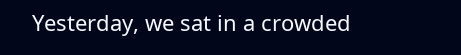Yesterday, we sat in a crowded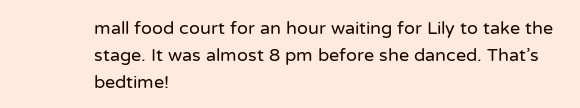mall food court for an hour waiting for Lily to take the stage. It was almost 8 pm before she danced. That’s bedtime!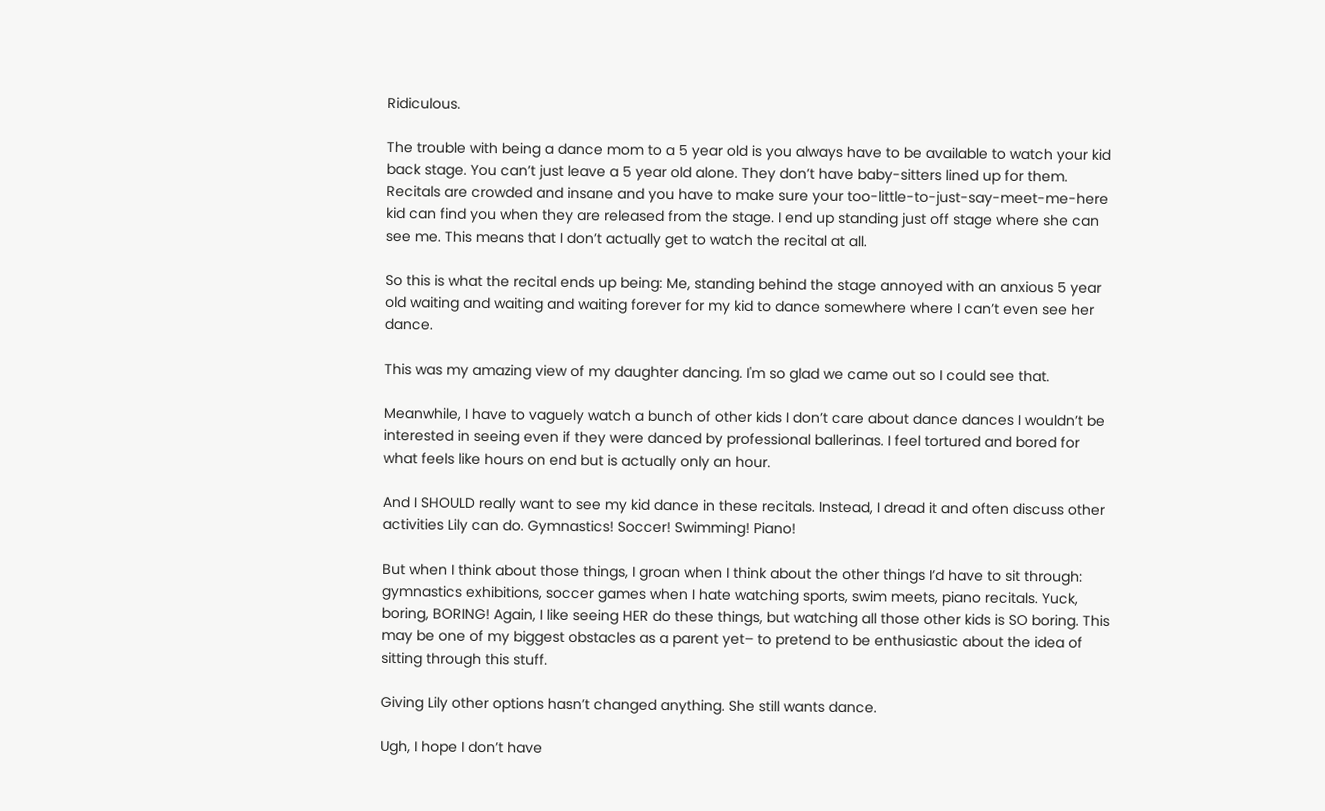Ridiculous.

The trouble with being a dance mom to a 5 year old is you always have to be available to watch your kid back stage. You can’t just leave a 5 year old alone. They don’t have baby-sitters lined up for them. Recitals are crowded and insane and you have to make sure your too-little-to-just-say-meet-me-here kid can find you when they are released from the stage. I end up standing just off stage where she can see me. This means that I don’t actually get to watch the recital at all.

So this is what the recital ends up being: Me, standing behind the stage annoyed with an anxious 5 year old waiting and waiting and waiting forever for my kid to dance somewhere where I can’t even see her dance.

This was my amazing view of my daughter dancing. I'm so glad we came out so I could see that.

Meanwhile, I have to vaguely watch a bunch of other kids I don’t care about dance dances I wouldn’t be interested in seeing even if they were danced by professional ballerinas. I feel tortured and bored for what feels like hours on end but is actually only an hour.

And I SHOULD really want to see my kid dance in these recitals. Instead, I dread it and often discuss other activities Lily can do. Gymnastics! Soccer! Swimming! Piano!

But when I think about those things, I groan when I think about the other things I’d have to sit through: gymnastics exhibitions, soccer games when I hate watching sports, swim meets, piano recitals. Yuck, boring, BORING! Again, I like seeing HER do these things, but watching all those other kids is SO boring. This may be one of my biggest obstacles as a parent yet– to pretend to be enthusiastic about the idea of sitting through this stuff.

Giving Lily other options hasn’t changed anything. She still wants dance.

Ugh, I hope I don’t have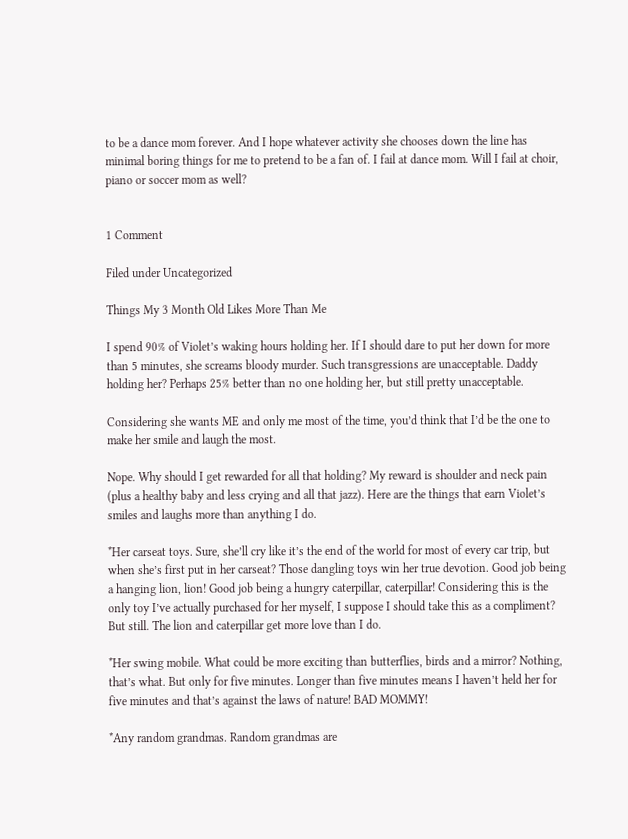to be a dance mom forever. And I hope whatever activity she chooses down the line has minimal boring things for me to pretend to be a fan of. I fail at dance mom. Will I fail at choir, piano or soccer mom as well?


1 Comment

Filed under Uncategorized

Things My 3 Month Old Likes More Than Me

I spend 90% of Violet’s waking hours holding her. If I should dare to put her down for more than 5 minutes, she screams bloody murder. Such transgressions are unacceptable. Daddy holding her? Perhaps 25% better than no one holding her, but still pretty unacceptable.

Considering she wants ME and only me most of the time, you’d think that I’d be the one to make her smile and laugh the most.

Nope. Why should I get rewarded for all that holding? My reward is shoulder and neck pain (plus a healthy baby and less crying and all that jazz). Here are the things that earn Violet’s smiles and laughs more than anything I do.

*Her carseat toys. Sure, she’ll cry like it’s the end of the world for most of every car trip, but when she’s first put in her carseat? Those dangling toys win her true devotion. Good job being a hanging lion, lion! Good job being a hungry caterpillar, caterpillar! Considering this is the only toy I’ve actually purchased for her myself, I suppose I should take this as a compliment? But still. The lion and caterpillar get more love than I do.

*Her swing mobile. What could be more exciting than butterflies, birds and a mirror? Nothing, that’s what. But only for five minutes. Longer than five minutes means I haven’t held her for five minutes and that’s against the laws of nature! BAD MOMMY!

*Any random grandmas. Random grandmas are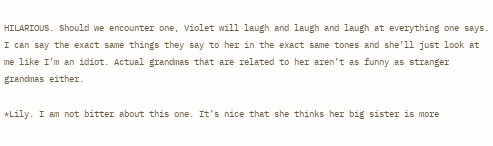HILARIOUS. Should we encounter one, Violet will laugh and laugh and laugh at everything one says. I can say the exact same things they say to her in the exact same tones and she’ll just look at me like I’m an idiot. Actual grandmas that are related to her aren’t as funny as stranger grandmas either.

*Lily. I am not bitter about this one. It’s nice that she thinks her big sister is more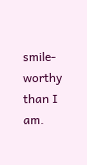smile-worthy than I am.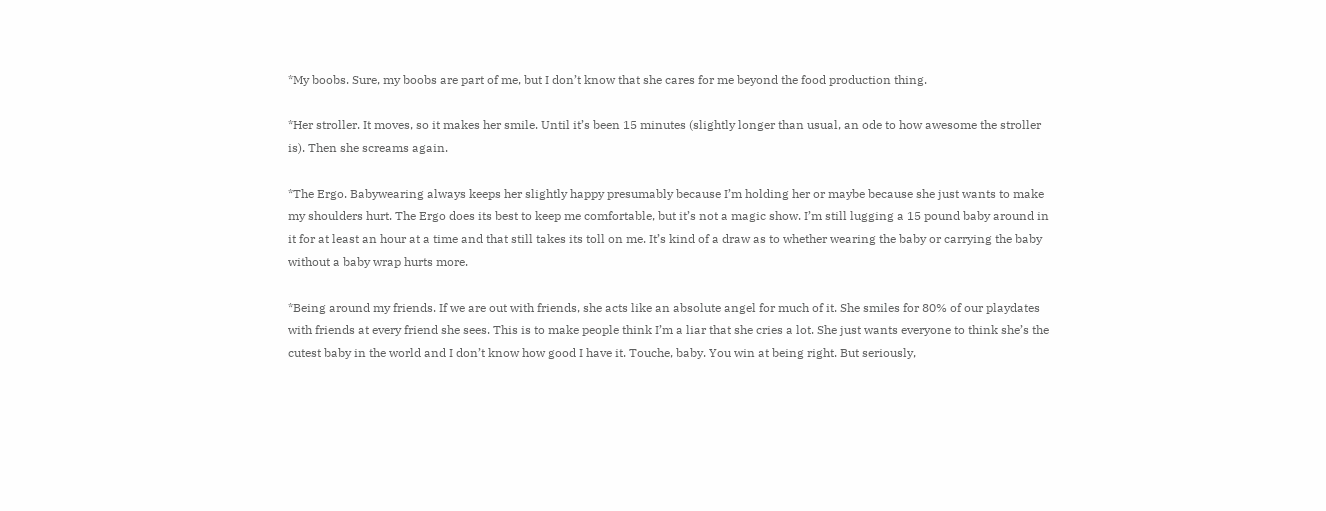*My boobs. Sure, my boobs are part of me, but I don’t know that she cares for me beyond the food production thing.

*Her stroller. It moves, so it makes her smile. Until it’s been 15 minutes (slightly longer than usual, an ode to how awesome the stroller is). Then she screams again.

*The Ergo. Babywearing always keeps her slightly happy presumably because I’m holding her or maybe because she just wants to make my shoulders hurt. The Ergo does its best to keep me comfortable, but it’s not a magic show. I’m still lugging a 15 pound baby around in it for at least an hour at a time and that still takes its toll on me. It’s kind of a draw as to whether wearing the baby or carrying the baby without a baby wrap hurts more.

*Being around my friends. If we are out with friends, she acts like an absolute angel for much of it. She smiles for 80% of our playdates with friends at every friend she sees. This is to make people think I’m a liar that she cries a lot. She just wants everyone to think she’s the cutest baby in the world and I don’t know how good I have it. Touche, baby. You win at being right. But seriously,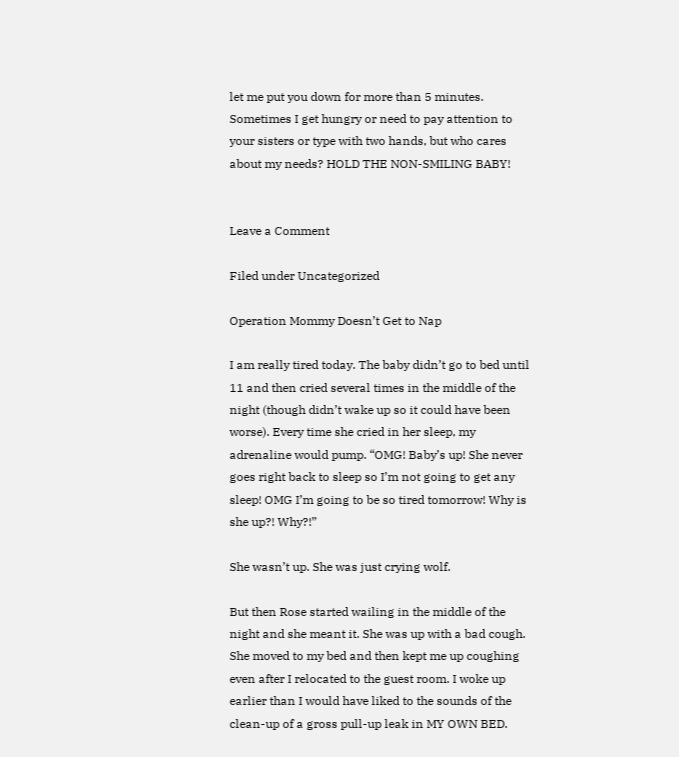let me put you down for more than 5 minutes. Sometimes I get hungry or need to pay attention to your sisters or type with two hands, but who cares about my needs? HOLD THE NON-SMILING BABY!


Leave a Comment

Filed under Uncategorized

Operation Mommy Doesn’t Get to Nap

I am really tired today. The baby didn’t go to bed until 11 and then cried several times in the middle of the night (though didn’t wake up so it could have been worse). Every time she cried in her sleep, my adrenaline would pump. “OMG! Baby’s up! She never goes right back to sleep so I’m not going to get any sleep! OMG I’m going to be so tired tomorrow! Why is she up?! Why?!”

She wasn’t up. She was just crying wolf.

But then Rose started wailing in the middle of the night and she meant it. She was up with a bad cough. She moved to my bed and then kept me up coughing even after I relocated to the guest room. I woke up earlier than I would have liked to the sounds of the clean-up of a gross pull-up leak in MY OWN BED.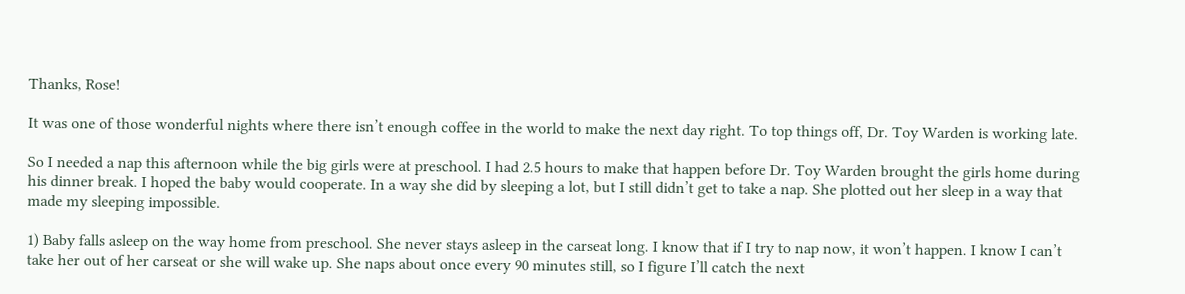Thanks, Rose!

It was one of those wonderful nights where there isn’t enough coffee in the world to make the next day right. To top things off, Dr. Toy Warden is working late.

So I needed a nap this afternoon while the big girls were at preschool. I had 2.5 hours to make that happen before Dr. Toy Warden brought the girls home during his dinner break. I hoped the baby would cooperate. In a way she did by sleeping a lot, but I still didn’t get to take a nap. She plotted out her sleep in a way that made my sleeping impossible.

1) Baby falls asleep on the way home from preschool. She never stays asleep in the carseat long. I know that if I try to nap now, it won’t happen. I know I can’t take her out of her carseat or she will wake up. She naps about once every 90 minutes still, so I figure I’ll catch the next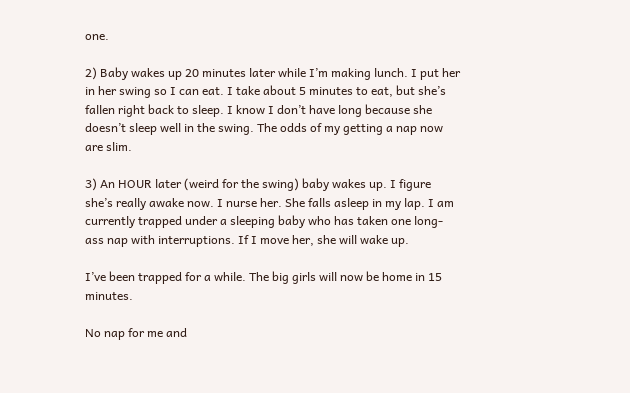one.

2) Baby wakes up 20 minutes later while I’m making lunch. I put her in her swing so I can eat. I take about 5 minutes to eat, but she’s fallen right back to sleep. I know I don’t have long because she doesn’t sleep well in the swing. The odds of my getting a nap now are slim.

3) An HOUR later (weird for the swing) baby wakes up. I figure she’s really awake now. I nurse her. She falls asleep in my lap. I am currently trapped under a sleeping baby who has taken one long-ass nap with interruptions. If I move her, she will wake up.

I’ve been trapped for a while. The big girls will now be home in 15 minutes.

No nap for me and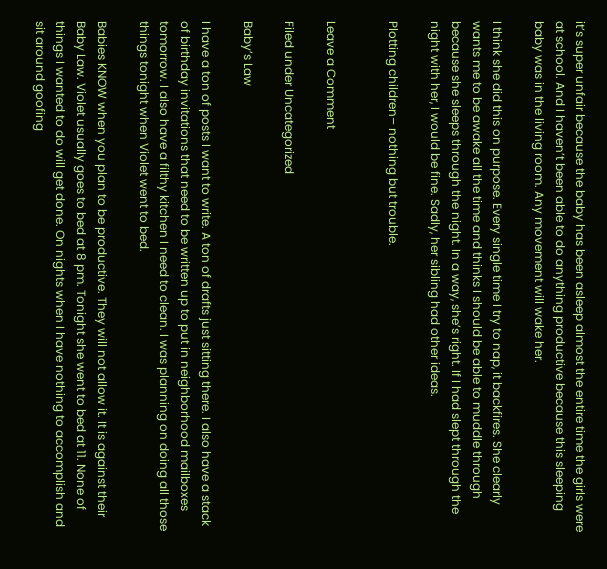it’s super unfair because the baby has been asleep almost the entire time the girls were at school. And I haven’t been able to do anything productive because this sleeping baby was in the living room. Any movement will wake her.

I think she did this on purpose. Every single time I try to nap, it backfires. She clearly wants me to be awake all the time and thinks I should be able to muddle through because she sleeps through the night. In a way, she’s right. If I had slept through the night with her, I would be fine. Sadly, her sibling had other ideas.

Plotting children– nothing but trouble.


Leave a Comment

Filed under Uncategorized

Baby’s Law

I have a ton of posts I want to write. A ton of drafts just sitting there. I also have a stack of birthday invitations that need to be written up to put in neighborhood mailboxes tomorrow. I also have a filthy kitchen I need to clean. I was planning on doing all those things tonight when Violet went to bed.

Babies KNOW when you plan to be productive. They will not allow it. It is against their Baby Law. Violet usually goes to bed at 8 pm. Tonight she went to bed at 11. None of things I wanted to do will get done. On nights when I have nothing to accomplish and sit around goofing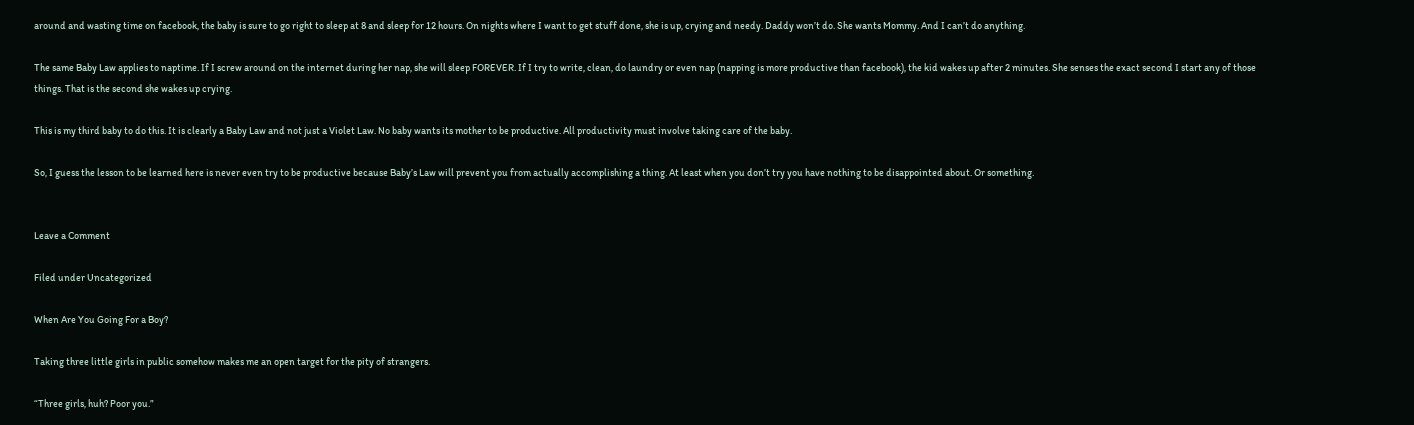around and wasting time on facebook, the baby is sure to go right to sleep at 8 and sleep for 12 hours. On nights where I want to get stuff done, she is up, crying and needy. Daddy won’t do. She wants Mommy. And I can’t do anything.

The same Baby Law applies to naptime. If I screw around on the internet during her nap, she will sleep FOREVER. If I try to write, clean, do laundry or even nap (napping is more productive than facebook), the kid wakes up after 2 minutes. She senses the exact second I start any of those things. That is the second she wakes up crying.

This is my third baby to do this. It is clearly a Baby Law and not just a Violet Law. No baby wants its mother to be productive. All productivity must involve taking care of the baby.

So, I guess the lesson to be learned here is never even try to be productive because Baby’s Law will prevent you from actually accomplishing a thing. At least when you don’t try you have nothing to be disappointed about. Or something.


Leave a Comment

Filed under Uncategorized

When Are You Going For a Boy?

Taking three little girls in public somehow makes me an open target for the pity of strangers.

“Three girls, huh? Poor you.”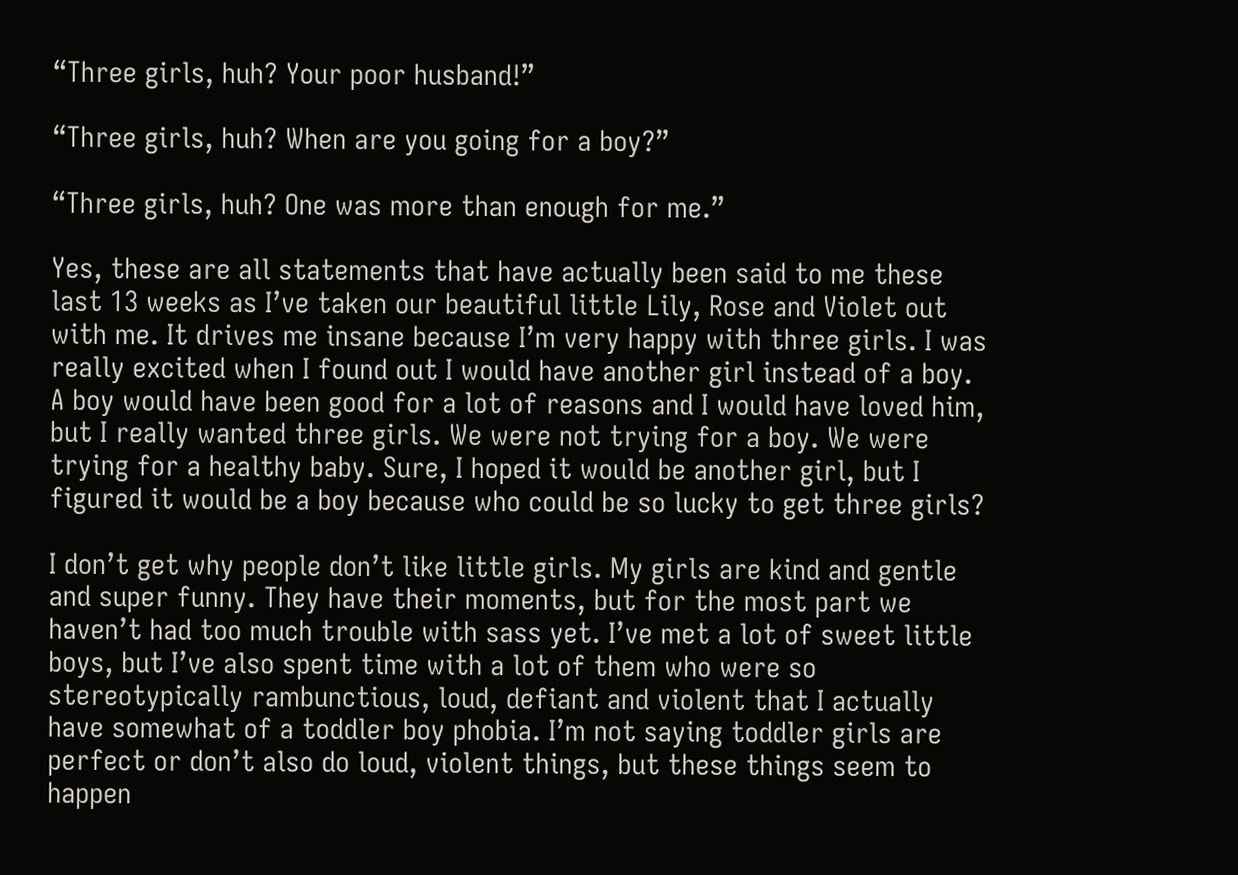“Three girls, huh? Your poor husband!”

“Three girls, huh? When are you going for a boy?”

“Three girls, huh? One was more than enough for me.”

Yes, these are all statements that have actually been said to me these last 13 weeks as I’ve taken our beautiful little Lily, Rose and Violet out with me. It drives me insane because I’m very happy with three girls. I was really excited when I found out I would have another girl instead of a boy. A boy would have been good for a lot of reasons and I would have loved him, but I really wanted three girls. We were not trying for a boy. We were trying for a healthy baby. Sure, I hoped it would be another girl, but I figured it would be a boy because who could be so lucky to get three girls?

I don’t get why people don’t like little girls. My girls are kind and gentle and super funny. They have their moments, but for the most part we haven’t had too much trouble with sass yet. I’ve met a lot of sweet little boys, but I’ve also spent time with a lot of them who were so stereotypically rambunctious, loud, defiant and violent that I actually have somewhat of a toddler boy phobia. I’m not saying toddler girls are perfect or don’t also do loud, violent things, but these things seem to happen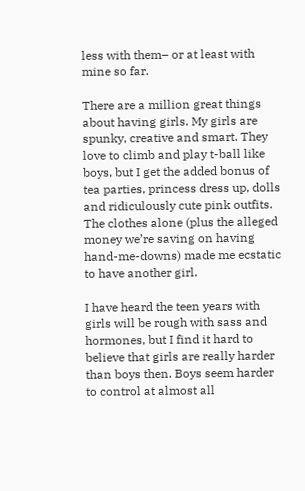less with them– or at least with mine so far.

There are a million great things about having girls. My girls are spunky, creative and smart. They love to climb and play t-ball like boys, but I get the added bonus of tea parties, princess dress up, dolls and ridiculously cute pink outfits. The clothes alone (plus the alleged money we’re saving on having hand-me-downs) made me ecstatic to have another girl.

I have heard the teen years with girls will be rough with sass and hormones, but I find it hard to believe that girls are really harder than boys then. Boys seem harder to control at almost all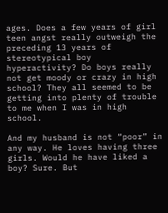ages. Does a few years of girl teen angst really outweigh the preceding 13 years of stereotypical boy hyperactivity? Do boys really not get moody or crazy in high school? They all seemed to be getting into plenty of trouble to me when I was in high school.

And my husband is not “poor” in any way. He loves having three girls. Would he have liked a boy? Sure. But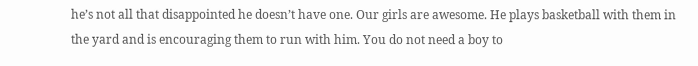he’s not all that disappointed he doesn’t have one. Our girls are awesome. He plays basketball with them in the yard and is encouraging them to run with him. You do not need a boy to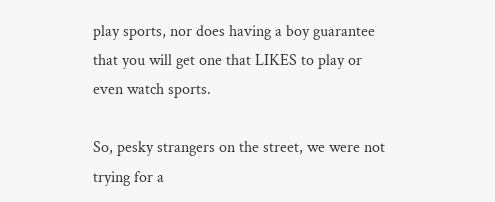play sports, nor does having a boy guarantee that you will get one that LIKES to play or even watch sports.

So, pesky strangers on the street, we were not trying for a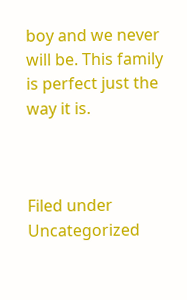boy and we never will be. This family is perfect just the way it is.



Filed under Uncategorized